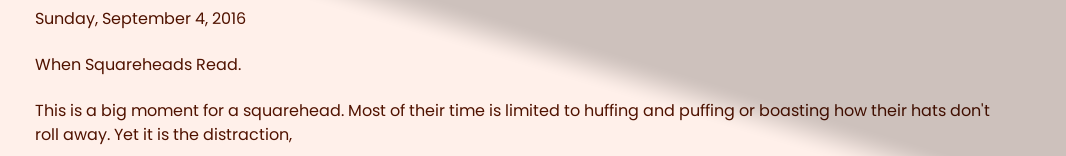Sunday, September 4, 2016

When Squareheads Read.

This is a big moment for a squarehead. Most of their time is limited to huffing and puffing or boasting how their hats don't roll away. Yet it is the distraction,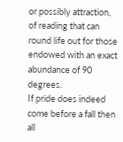or possibly attraction, of reading that can round life out for those endowed with an exact abundance of 90 degrees.
If pride does indeed come before a fall then all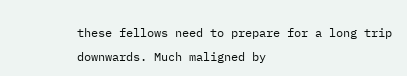these fellows need to prepare for a long trip downwards. Much maligned by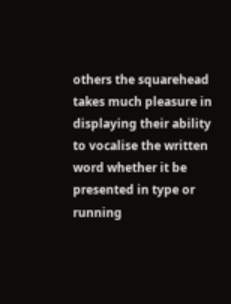others the squarehead takes much pleasure in displaying their ability to vocalise the written word whether it be presented in type or running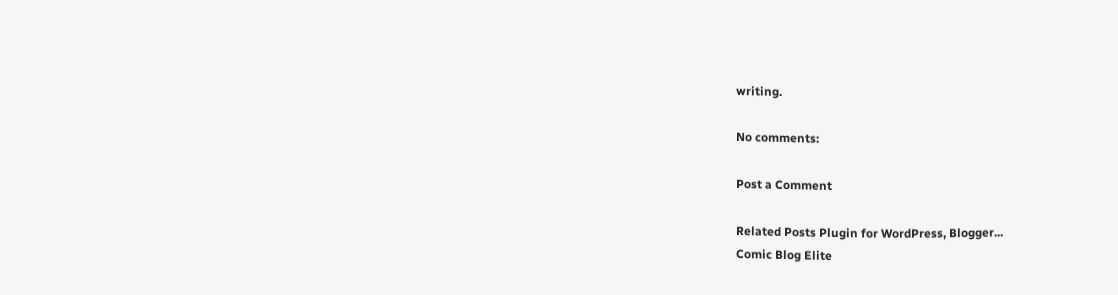writing.

No comments:

Post a Comment

Related Posts Plugin for WordPress, Blogger...
Comic Blog Elite